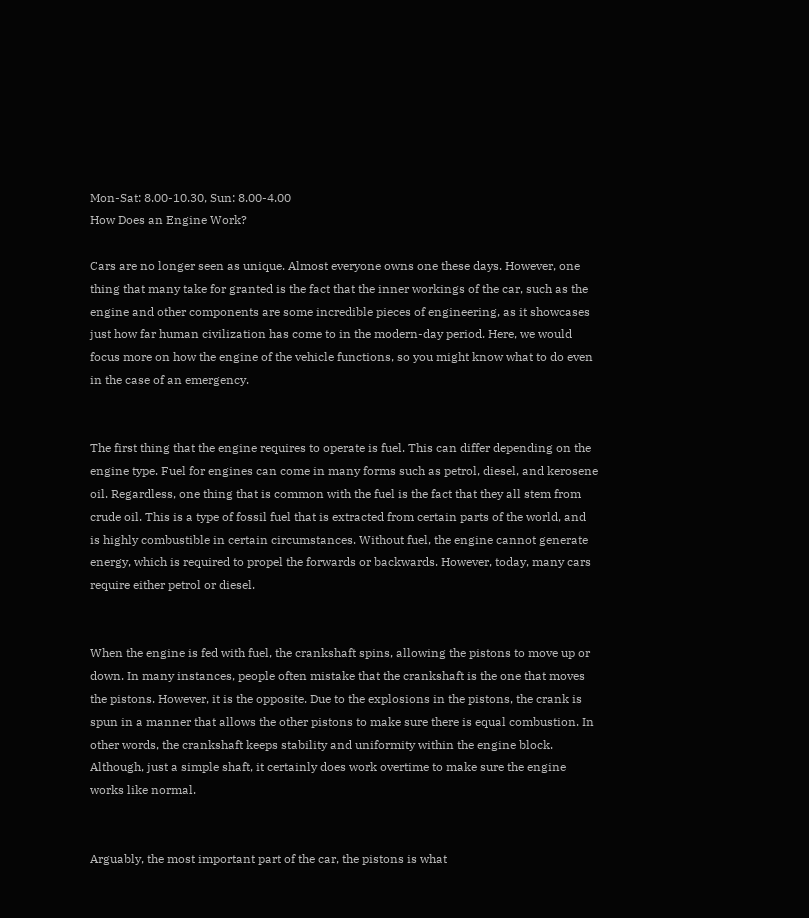Mon-Sat: 8.00-10.30, Sun: 8.00-4.00
How Does an Engine Work?

Cars are no longer seen as unique. Almost everyone owns one these days. However, one thing that many take for granted is the fact that the inner workings of the car, such as the engine and other components are some incredible pieces of engineering, as it showcases just how far human civilization has come to in the modern-day period. Here, we would focus more on how the engine of the vehicle functions, so you might know what to do even in the case of an emergency.


The first thing that the engine requires to operate is fuel. This can differ depending on the engine type. Fuel for engines can come in many forms such as petrol, diesel, and kerosene oil. Regardless, one thing that is common with the fuel is the fact that they all stem from crude oil. This is a type of fossil fuel that is extracted from certain parts of the world, and is highly combustible in certain circumstances. Without fuel, the engine cannot generate energy, which is required to propel the forwards or backwards. However, today, many cars require either petrol or diesel.


When the engine is fed with fuel, the crankshaft spins, allowing the pistons to move up or down. In many instances, people often mistake that the crankshaft is the one that moves the pistons. However, it is the opposite. Due to the explosions in the pistons, the crank is spun in a manner that allows the other pistons to make sure there is equal combustion. In other words, the crankshaft keeps stability and uniformity within the engine block. Although, just a simple shaft, it certainly does work overtime to make sure the engine works like normal.


Arguably, the most important part of the car, the pistons is what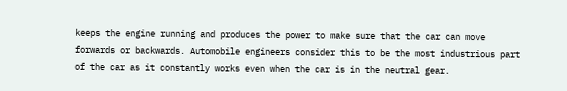keeps the engine running and produces the power to make sure that the car can move forwards or backwards. Automobile engineers consider this to be the most industrious part of the car as it constantly works even when the car is in the neutral gear.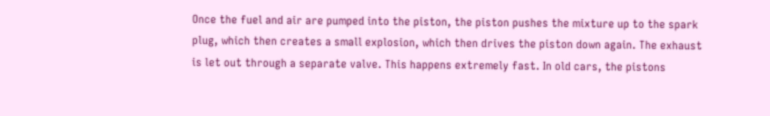Once the fuel and air are pumped into the piston, the piston pushes the mixture up to the spark plug, which then creates a small explosion, which then drives the piston down again. The exhaust is let out through a separate valve. This happens extremely fast. In old cars, the pistons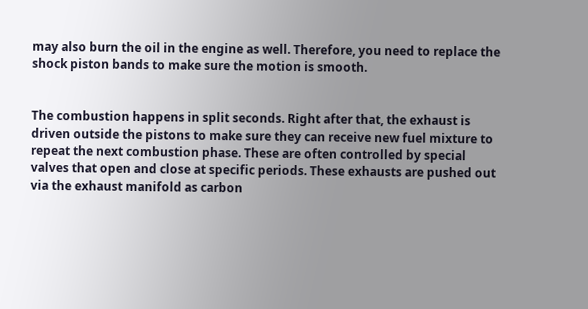may also burn the oil in the engine as well. Therefore, you need to replace the shock piston bands to make sure the motion is smooth.


The combustion happens in split seconds. Right after that, the exhaust is driven outside the pistons to make sure they can receive new fuel mixture to repeat the next combustion phase. These are often controlled by special valves that open and close at specific periods. These exhausts are pushed out via the exhaust manifold as carbon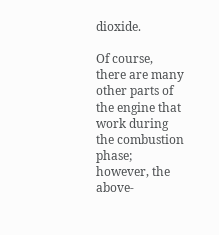dioxide.

Of course, there are many other parts of the engine that work during the combustion phase; however, the above-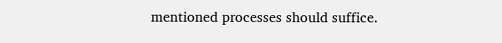mentioned processes should suffice.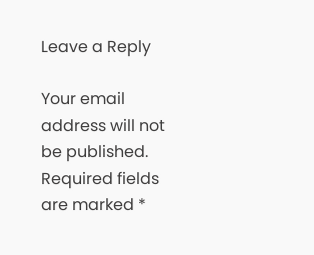Leave a Reply

Your email address will not be published. Required fields are marked *